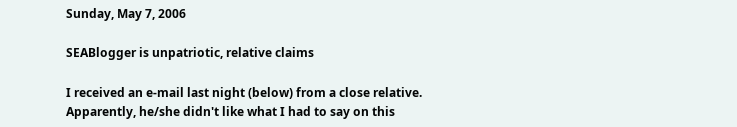Sunday, May 7, 2006

SEABlogger is unpatriotic, relative claims

I received an e-mail last night (below) from a close relative. Apparently, he/she didn't like what I had to say on this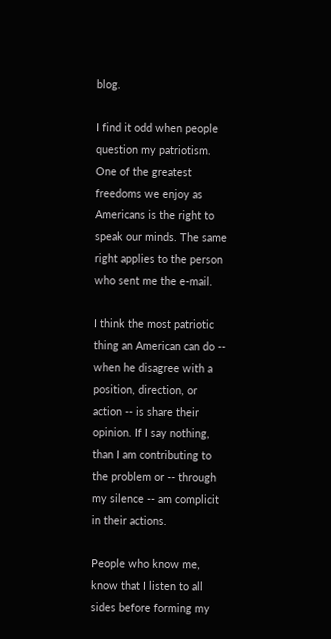blog.

I find it odd when people question my patriotism. One of the greatest freedoms we enjoy as Americans is the right to speak our minds. The same right applies to the person who sent me the e-mail.

I think the most patriotic thing an American can do -- when he disagree with a position, direction, or action -- is share their opinion. If I say nothing, than I am contributing to the problem or -- through my silence -- am complicit in their actions.

People who know me, know that I listen to all sides before forming my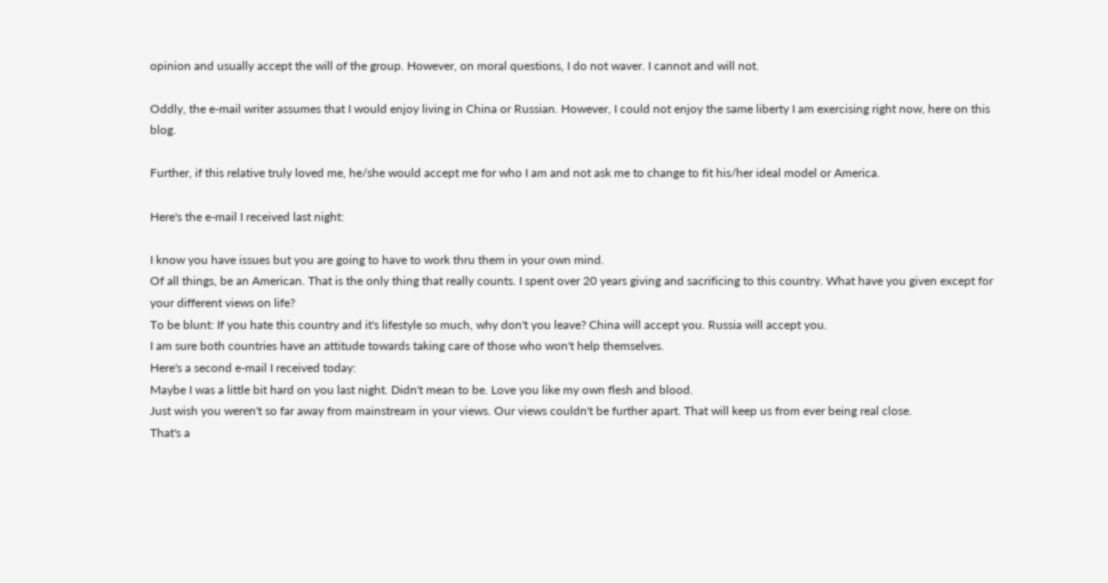opinion and usually accept the will of the group. However, on moral questions, I do not waver. I cannot and will not.

Oddly, the e-mail writer assumes that I would enjoy living in China or Russian. However, I could not enjoy the same liberty I am exercising right now, here on this blog.

Further, if this relative truly loved me, he/she would accept me for who I am and not ask me to change to fit his/her ideal model or America.

Here's the e-mail I received last night:

I know you have issues but you are going to have to work thru them in your own mind.
Of all things, be an American. That is the only thing that really counts. I spent over 20 years giving and sacrificing to this country. What have you given except for your different views on life?
To be blunt: If you hate this country and it's lifestyle so much, why don't you leave? China will accept you. Russia will accept you.
I am sure both countries have an attitude towards taking care of those who won't help themselves.
Here's a second e-mail I received today:
Maybe I was a little bit hard on you last night. Didn't mean to be. Love you like my own flesh and blood.
Just wish you weren't so far away from mainstream in your views. Our views couldn't be further apart. That will keep us from ever being real close.
That's a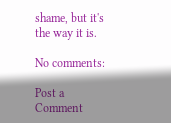shame, but it's the way it is.

No comments:

Post a Comment